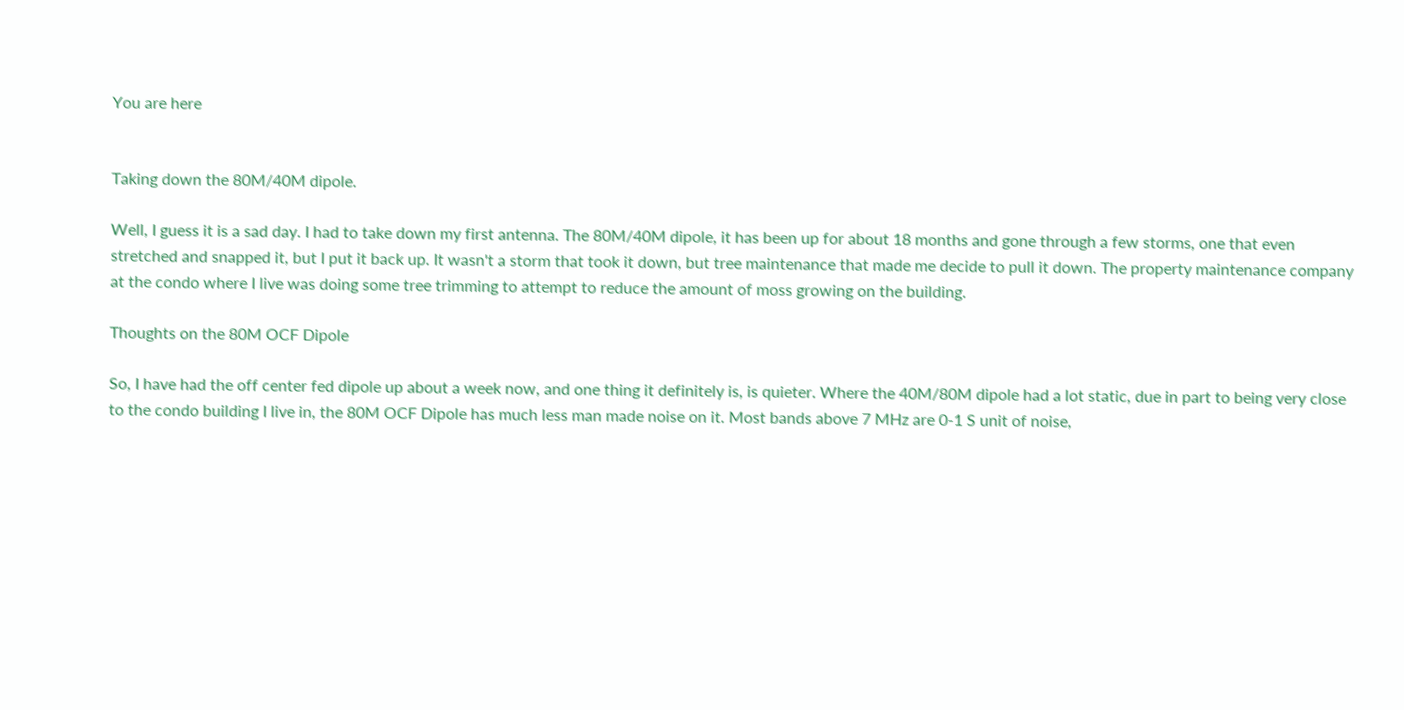You are here


Taking down the 80M/40M dipole.

Well, I guess it is a sad day. I had to take down my first antenna. The 80M/40M dipole, it has been up for about 18 months and gone through a few storms, one that even stretched and snapped it, but I put it back up. It wasn't a storm that took it down, but tree maintenance that made me decide to pull it down. The property maintenance company at the condo where I live was doing some tree trimming to attempt to reduce the amount of moss growing on the building.

Thoughts on the 80M OCF Dipole

So, I have had the off center fed dipole up about a week now, and one thing it definitely is, is quieter. Where the 40M/80M dipole had a lot static, due in part to being very close to the condo building I live in, the 80M OCF Dipole has much less man made noise on it. Most bands above 7 MHz are 0-1 S unit of noise,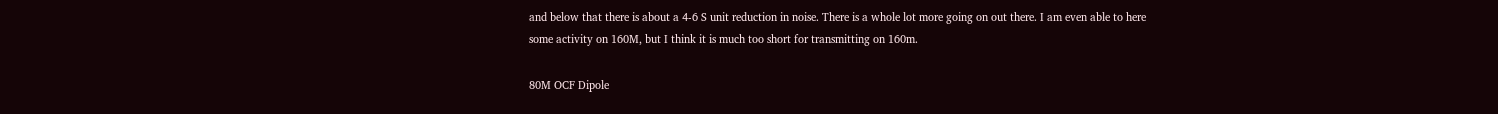and below that there is about a 4-6 S unit reduction in noise. There is a whole lot more going on out there. I am even able to here some activity on 160M, but I think it is much too short for transmitting on 160m.

80M OCF Dipole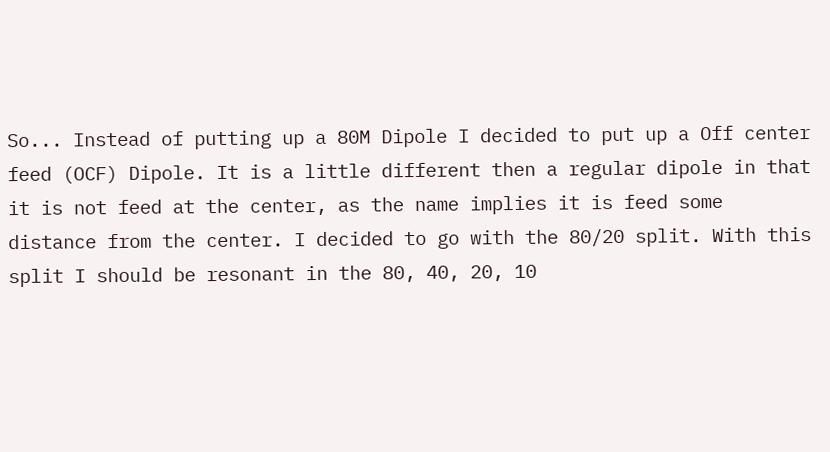So... Instead of putting up a 80M Dipole I decided to put up a Off center feed (OCF) Dipole. It is a little different then a regular dipole in that it is not feed at the center, as the name implies it is feed some distance from the center. I decided to go with the 80/20 split. With this split I should be resonant in the 80, 40, 20, 10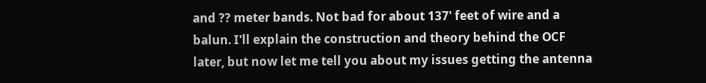and ?? meter bands. Not bad for about 137' feet of wire and a balun. I'll explain the construction and theory behind the OCF later, but now let me tell you about my issues getting the antenna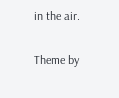in the air.

Theme by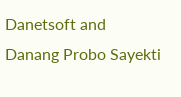Danetsoft and Danang Probo Sayekti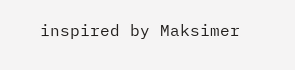inspired by Maksimer